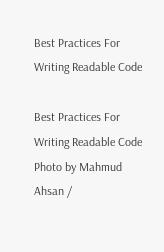Best Practices For Writing Readable Code

Best Practices For Writing Readable Code
Photo by Mahmud Ahsan /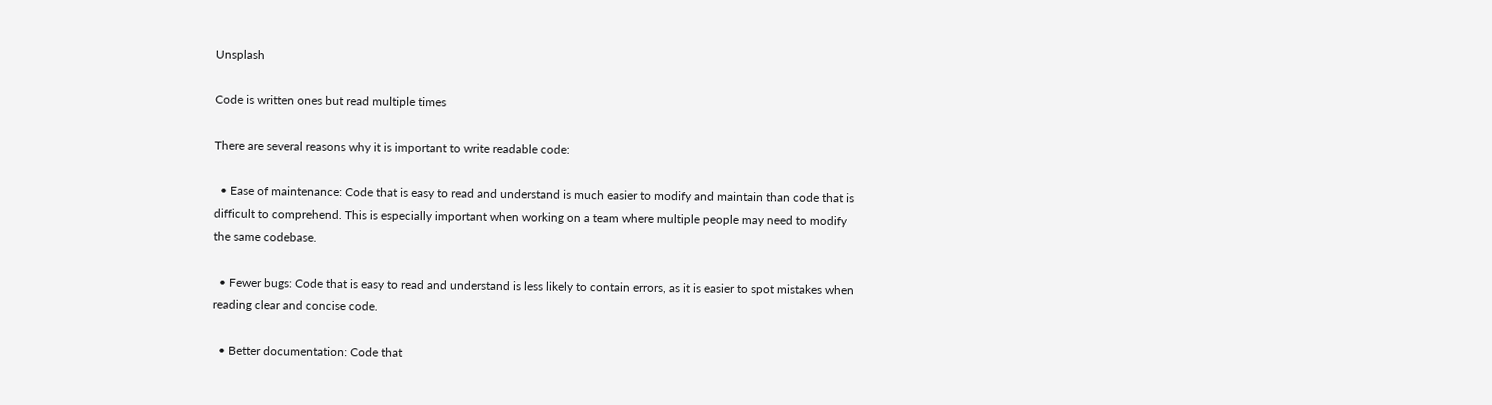Unsplash

Code is written ones but read multiple times

There are several reasons why it is important to write readable code:

  • Ease of maintenance: Code that is easy to read and understand is much easier to modify and maintain than code that is difficult to comprehend. This is especially important when working on a team where multiple people may need to modify the same codebase.

  • Fewer bugs: Code that is easy to read and understand is less likely to contain errors, as it is easier to spot mistakes when reading clear and concise code.

  • Better documentation: Code that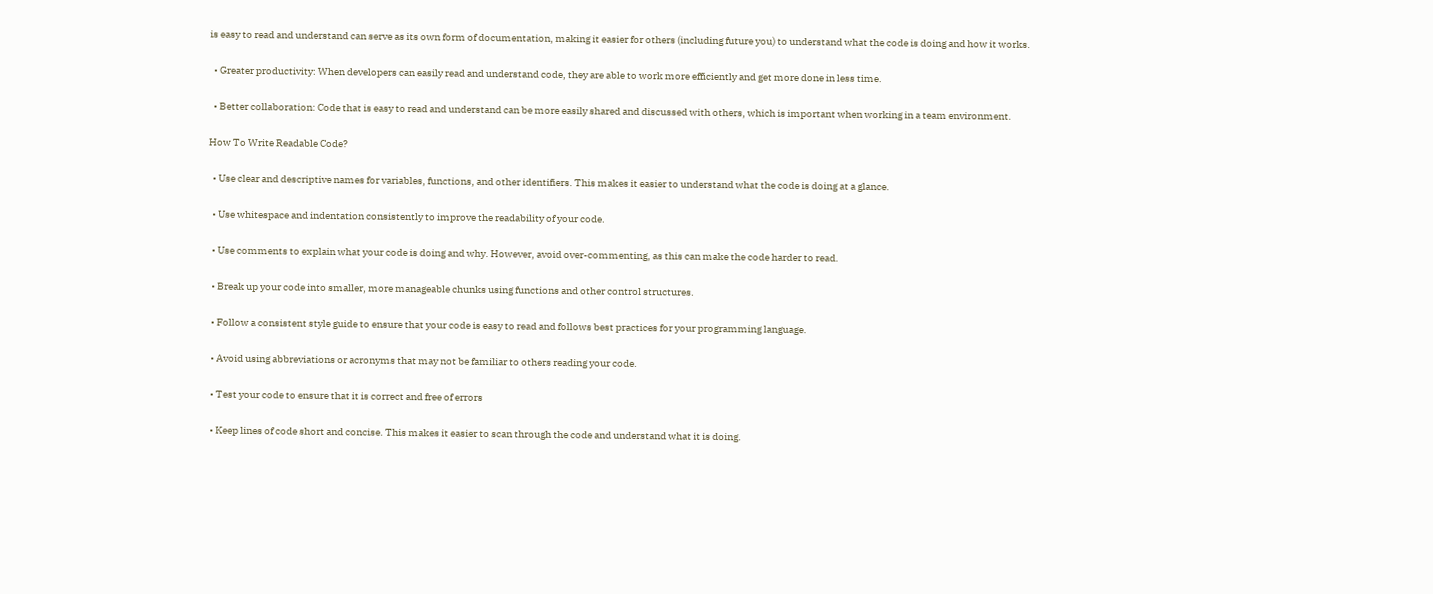is easy to read and understand can serve as its own form of documentation, making it easier for others (including future you) to understand what the code is doing and how it works.

  • Greater productivity: When developers can easily read and understand code, they are able to work more efficiently and get more done in less time.

  • Better collaboration: Code that is easy to read and understand can be more easily shared and discussed with others, which is important when working in a team environment.

How To Write Readable Code?

  • Use clear and descriptive names for variables, functions, and other identifiers. This makes it easier to understand what the code is doing at a glance.

  • Use whitespace and indentation consistently to improve the readability of your code.

  • Use comments to explain what your code is doing and why. However, avoid over-commenting, as this can make the code harder to read.

  • Break up your code into smaller, more manageable chunks using functions and other control structures.

  • Follow a consistent style guide to ensure that your code is easy to read and follows best practices for your programming language.

  • Avoid using abbreviations or acronyms that may not be familiar to others reading your code.

  • Test your code to ensure that it is correct and free of errors

  • Keep lines of code short and concise. This makes it easier to scan through the code and understand what it is doing.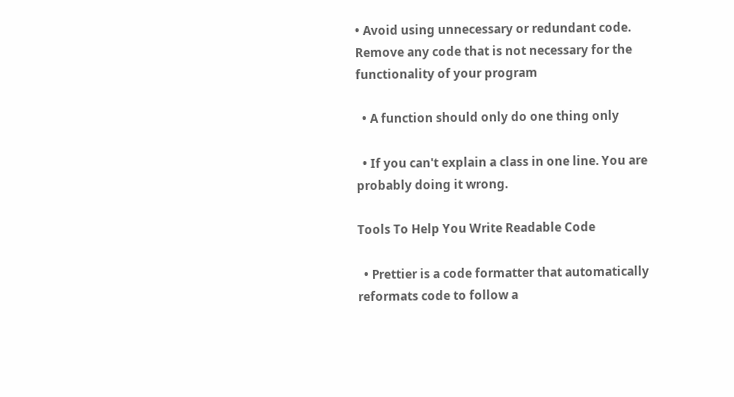• Avoid using unnecessary or redundant code. Remove any code that is not necessary for the functionality of your program

  • A function should only do one thing only

  • If you can't explain a class in one line. You are probably doing it wrong.

Tools To Help You Write Readable Code

  • Prettier is a code formatter that automatically reformats code to follow a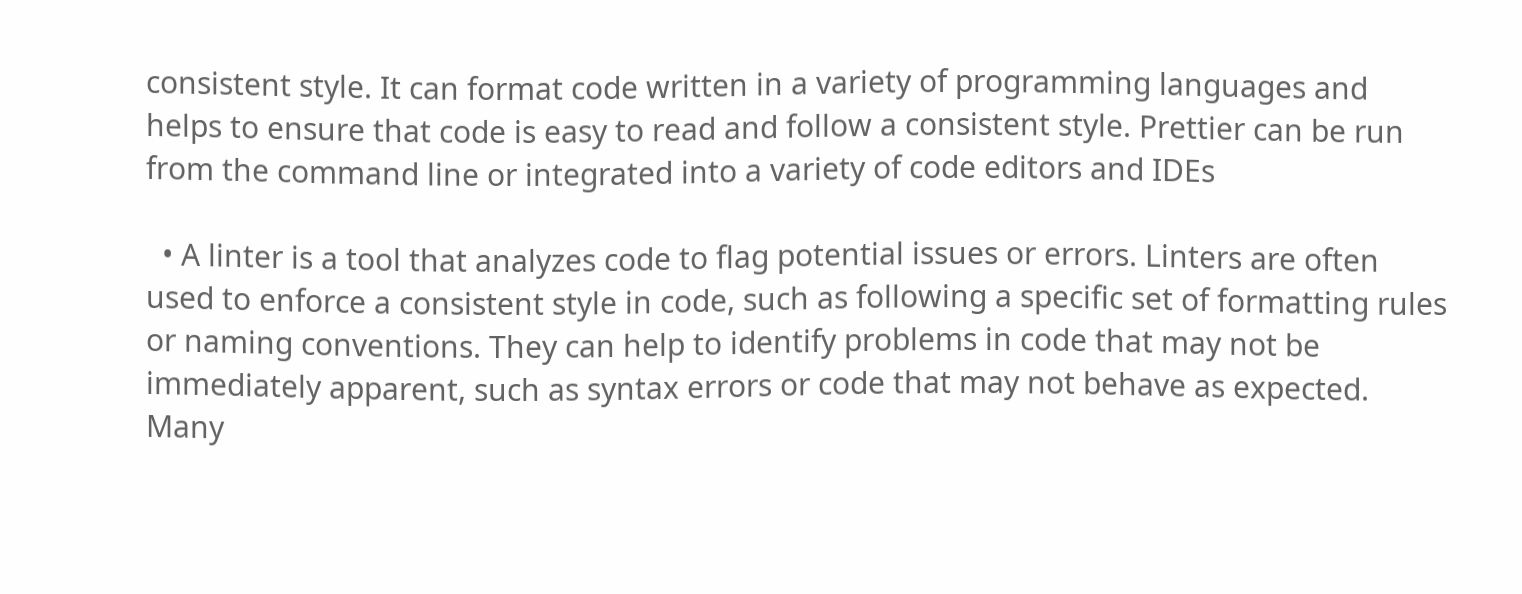consistent style. It can format code written in a variety of programming languages and helps to ensure that code is easy to read and follow a consistent style. Prettier can be run from the command line or integrated into a variety of code editors and IDEs

  • A linter is a tool that analyzes code to flag potential issues or errors. Linters are often used to enforce a consistent style in code, such as following a specific set of formatting rules or naming conventions. They can help to identify problems in code that may not be immediately apparent, such as syntax errors or code that may not behave as expected. Many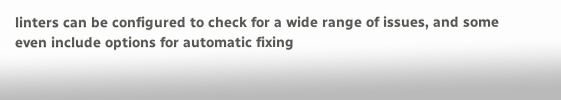linters can be configured to check for a wide range of issues, and some even include options for automatic fixing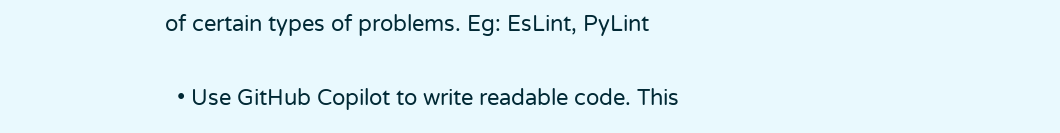of certain types of problems. Eg: EsLint, PyLint

  • Use GitHub Copilot to write readable code. This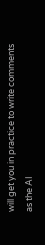will get you in practice to write comments as the AI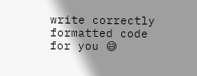write correctly formatted code for you 😅